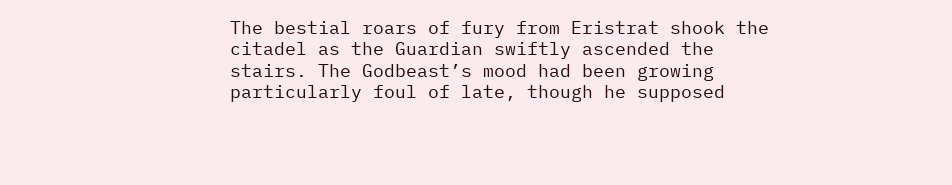The bestial roars of fury from Eristrat shook the citadel as the Guardian swiftly ascended the stairs. The Godbeast’s mood had been growing particularly foul of late, though he supposed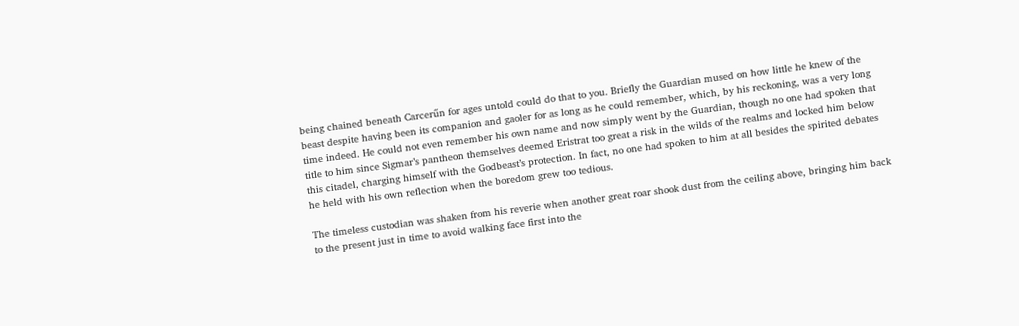being chained beneath Carcerűn for ages untold could do that to you. Briefly the Guardian mused on how little he knew of the beast despite having been its companion and gaoler for as long as he could remember, which, by his reckoning, was a very long time indeed. He could not even remember his own name and now simply went by the Guardian, though no one had spoken that title to him since Sigmar’s pantheon themselves deemed Eristrat too great a risk in the wilds of the realms and locked him below this citadel, charging himself with the Godbeast’s protection. In fact, no one had spoken to him at all besides the spirited debates he held with his own reflection when the boredom grew too tedious.

The timeless custodian was shaken from his reverie when another great roar shook dust from the ceiling above, bringing him back to the present just in time to avoid walking face first into the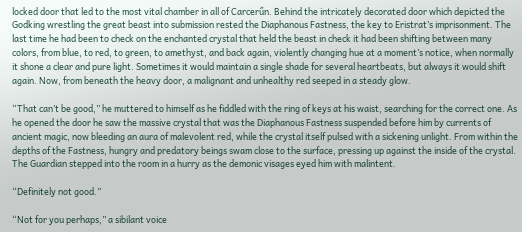locked door that led to the most vital chamber in all of Carcerűn. Behind the intricately decorated door which depicted the Godking wrestling the great beast into submission rested the Diaphanous Fastness, the key to Eristrat’s imprisonment. The last time he had been to check on the enchanted crystal that held the beast in check it had been shifting between many colors, from blue, to red, to green, to amethyst, and back again, violently changing hue at a moment’s notice, when normally it shone a clear and pure light. Sometimes it would maintain a single shade for several heartbeats, but always it would shift again. Now, from beneath the heavy door, a malignant and unhealthy red seeped in a steady glow.

“That can’t be good,” he muttered to himself as he fiddled with the ring of keys at his waist, searching for the correct one. As he opened the door he saw the massive crystal that was the Diaphanous Fastness suspended before him by currents of ancient magic, now bleeding an aura of malevolent red, while the crystal itself pulsed with a sickening unlight. From within the depths of the Fastness, hungry and predatory beings swam close to the surface, pressing up against the inside of the crystal. The Guardian stepped into the room in a hurry as the demonic visages eyed him with malintent.

“Definitely not good.”

“Not for you perhaps,” a sibilant voice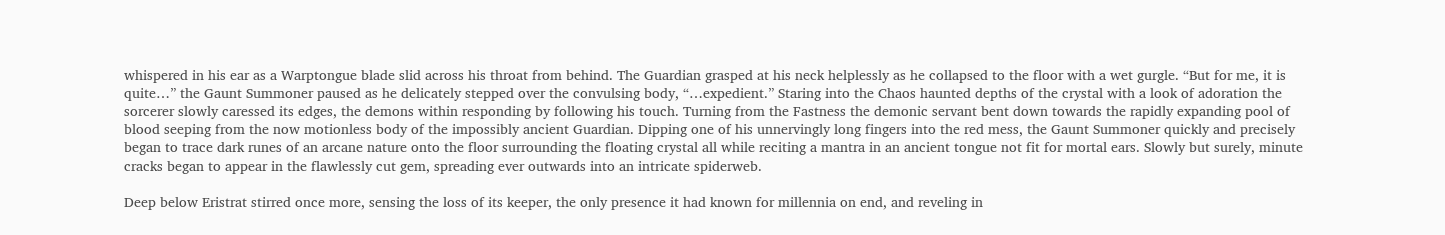whispered in his ear as a Warptongue blade slid across his throat from behind. The Guardian grasped at his neck helplessly as he collapsed to the floor with a wet gurgle. “But for me, it is quite…” the Gaunt Summoner paused as he delicately stepped over the convulsing body, “…expedient.” Staring into the Chaos haunted depths of the crystal with a look of adoration the sorcerer slowly caressed its edges, the demons within responding by following his touch. Turning from the Fastness the demonic servant bent down towards the rapidly expanding pool of blood seeping from the now motionless body of the impossibly ancient Guardian. Dipping one of his unnervingly long fingers into the red mess, the Gaunt Summoner quickly and precisely began to trace dark runes of an arcane nature onto the floor surrounding the floating crystal all while reciting a mantra in an ancient tongue not fit for mortal ears. Slowly but surely, minute cracks began to appear in the flawlessly cut gem, spreading ever outwards into an intricate spiderweb.

Deep below Eristrat stirred once more, sensing the loss of its keeper, the only presence it had known for millennia on end, and reveling in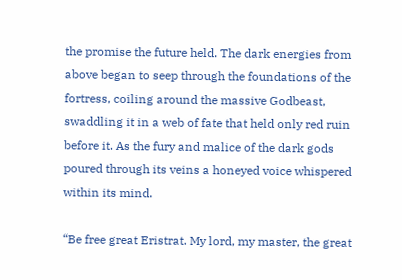the promise the future held. The dark energies from above began to seep through the foundations of the fortress, coiling around the massive Godbeast, swaddling it in a web of fate that held only red ruin before it. As the fury and malice of the dark gods poured through its veins a honeyed voice whispered within its mind.

“Be free great Eristrat. My lord, my master, the great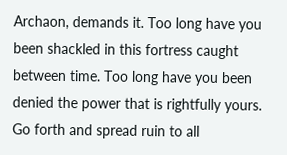Archaon, demands it. Too long have you been shackled in this fortress caught between time. Too long have you been denied the power that is rightfully yours. Go forth and spread ruin to all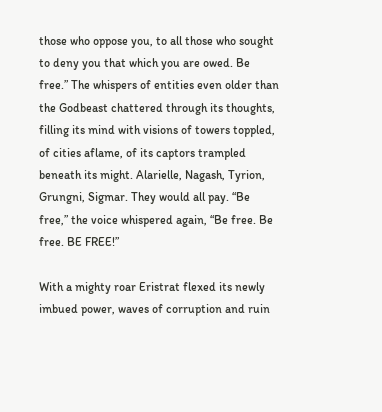those who oppose you, to all those who sought to deny you that which you are owed. Be free.” The whispers of entities even older than the Godbeast chattered through its thoughts, filling its mind with visions of towers toppled, of cities aflame, of its captors trampled beneath its might. Alarielle, Nagash, Tyrion, Grungni, Sigmar. They would all pay. “Be free,” the voice whispered again, “Be free. Be free. BE FREE!”

With a mighty roar Eristrat flexed its newly imbued power, waves of corruption and ruin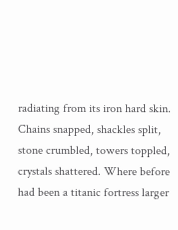radiating from its iron hard skin. Chains snapped, shackles split, stone crumbled, towers toppled, crystals shattered. Where before had been a titanic fortress larger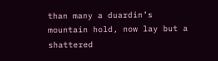than many a duardin’s mountain hold, now lay but a shattered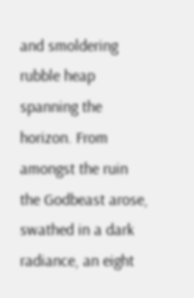and smoldering rubble heap spanning the horizon. From amongst the ruin the Godbeast arose, swathed in a dark radiance, an eight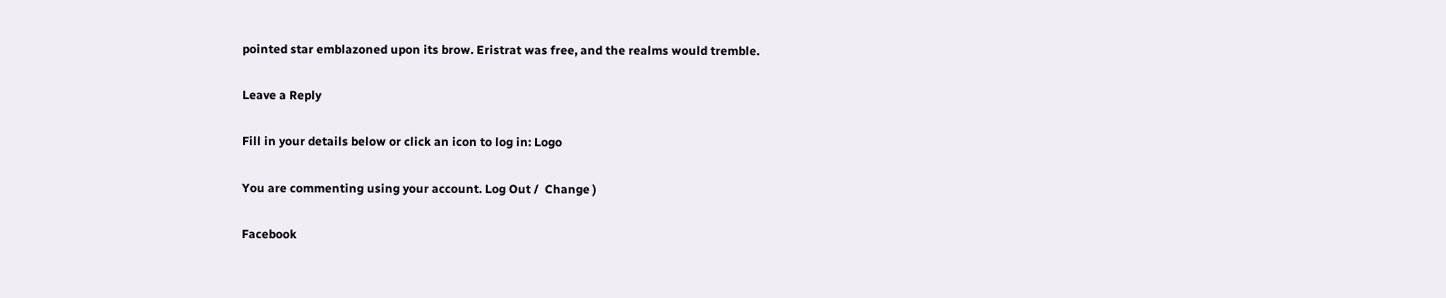pointed star emblazoned upon its brow. Eristrat was free, and the realms would tremble.

Leave a Reply

Fill in your details below or click an icon to log in: Logo

You are commenting using your account. Log Out /  Change )

Facebook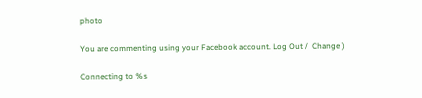photo

You are commenting using your Facebook account. Log Out /  Change )

Connecting to %s